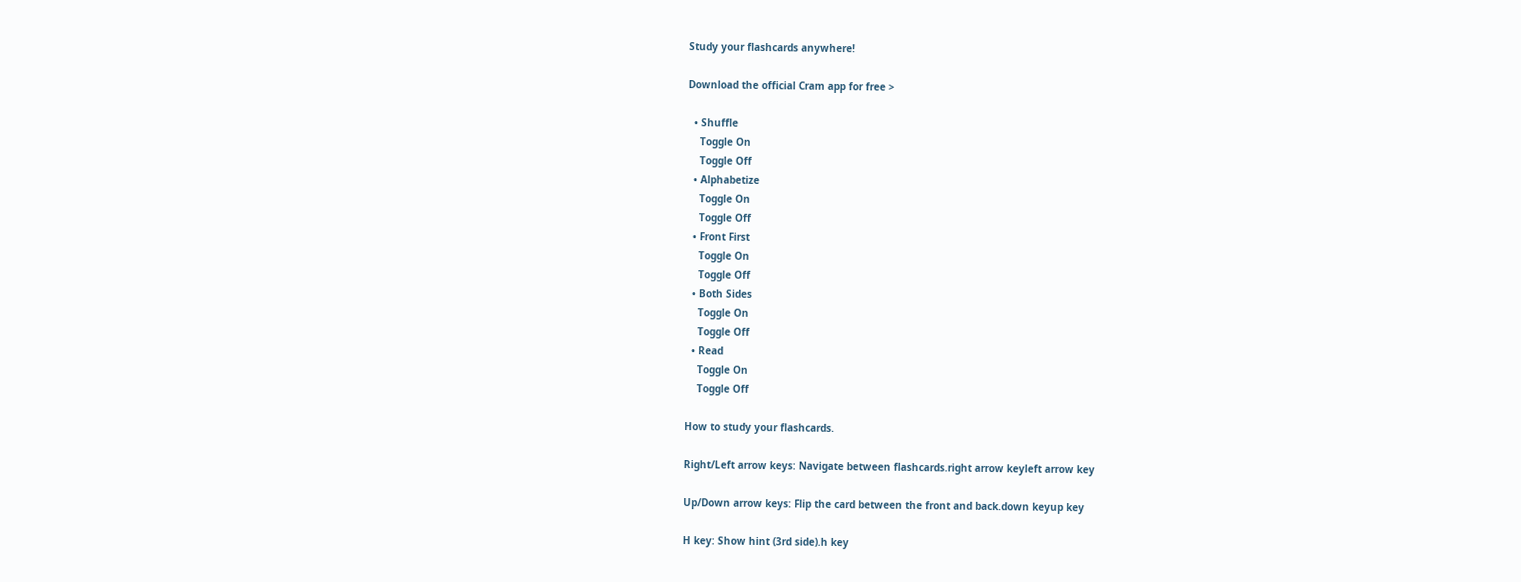Study your flashcards anywhere!

Download the official Cram app for free >

  • Shuffle
    Toggle On
    Toggle Off
  • Alphabetize
    Toggle On
    Toggle Off
  • Front First
    Toggle On
    Toggle Off
  • Both Sides
    Toggle On
    Toggle Off
  • Read
    Toggle On
    Toggle Off

How to study your flashcards.

Right/Left arrow keys: Navigate between flashcards.right arrow keyleft arrow key

Up/Down arrow keys: Flip the card between the front and back.down keyup key

H key: Show hint (3rd side).h key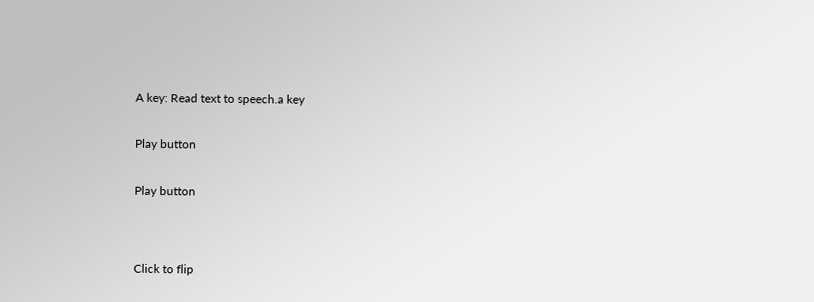A key: Read text to speech.a key


Play button


Play button




Click to flip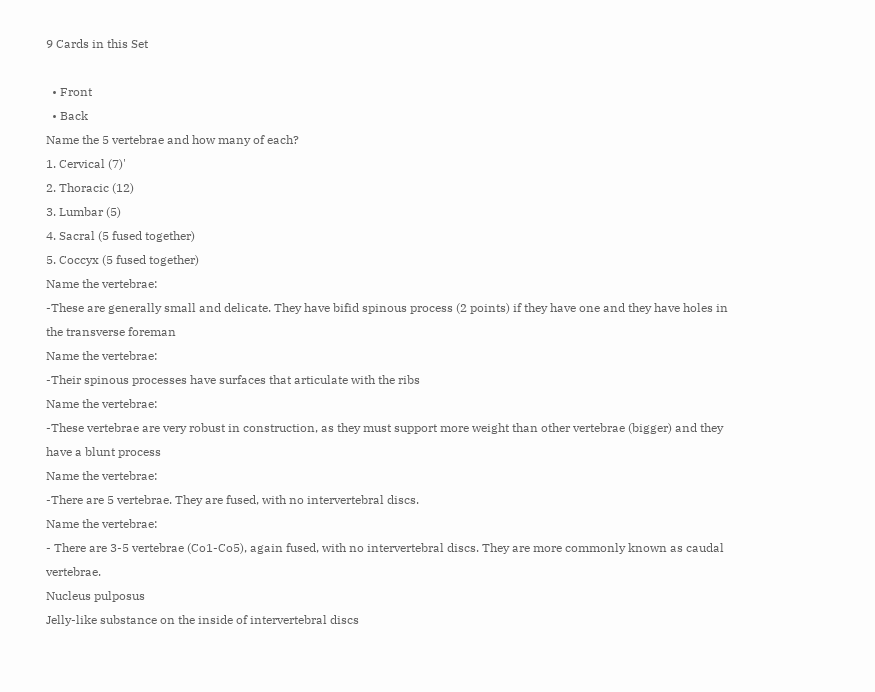9 Cards in this Set

  • Front
  • Back
Name the 5 vertebrae and how many of each?
1. Cervical (7)'
2. Thoracic (12)
3. Lumbar (5)
4. Sacral (5 fused together)
5. Coccyx (5 fused together)
Name the vertebrae:
-These are generally small and delicate. They have bifid spinous process (2 points) if they have one and they have holes in the transverse foreman
Name the vertebrae:
-Their spinous processes have surfaces that articulate with the ribs
Name the vertebrae:
-These vertebrae are very robust in construction, as they must support more weight than other vertebrae (bigger) and they have a blunt process
Name the vertebrae:
-There are 5 vertebrae. They are fused, with no intervertebral discs.
Name the vertebrae:
- There are 3-5 vertebrae (Co1-Co5), again fused, with no intervertebral discs. They are more commonly known as caudal vertebrae.
Nucleus pulposus
Jelly-like substance on the inside of intervertebral discs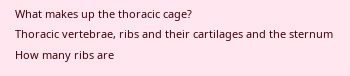What makes up the thoracic cage?
Thoracic vertebrae, ribs and their cartilages and the sternum
How many ribs are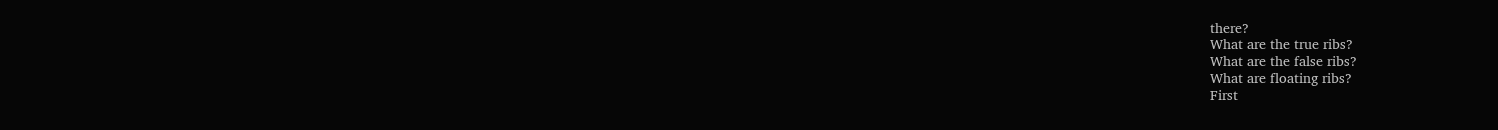there?
What are the true ribs?
What are the false ribs?
What are floating ribs?
First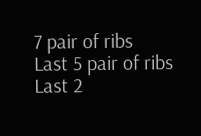7 pair of ribs
Last 5 pair of ribs
Last 2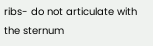ribs- do not articulate with the sternum